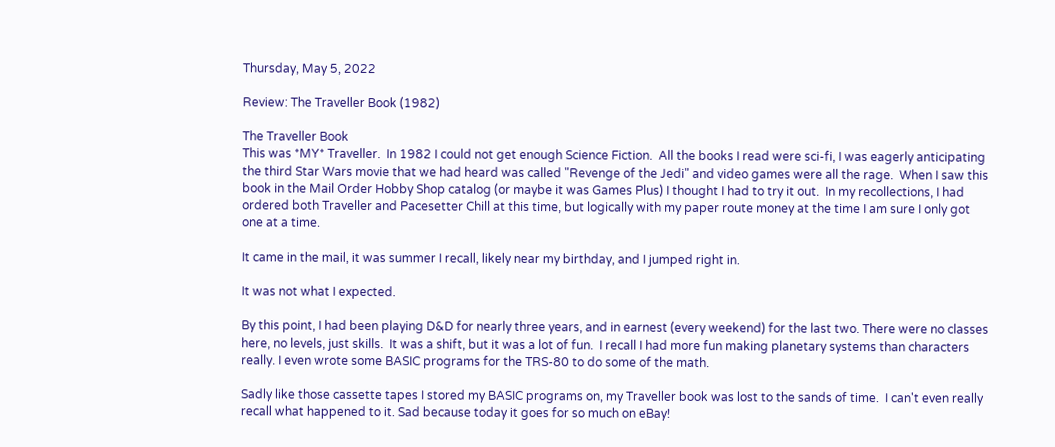Thursday, May 5, 2022

Review: The Traveller Book (1982)

The Traveller Book
This was *MY* Traveller.  In 1982 I could not get enough Science Fiction.  All the books I read were sci-fi, I was eagerly anticipating the third Star Wars movie that we had heard was called "Revenge of the Jedi" and video games were all the rage.  When I saw this book in the Mail Order Hobby Shop catalog (or maybe it was Games Plus) I thought I had to try it out.  In my recollections, I had ordered both Traveller and Pacesetter Chill at this time, but logically with my paper route money at the time I am sure I only got one at a time.

It came in the mail, it was summer I recall, likely near my birthday, and I jumped right in.

It was not what I expected.

By this point, I had been playing D&D for nearly three years, and in earnest (every weekend) for the last two. There were no classes here, no levels, just skills.  It was a shift, but it was a lot of fun.  I recall I had more fun making planetary systems than characters really. I even wrote some BASIC programs for the TRS-80 to do some of the math.

Sadly like those cassette tapes I stored my BASIC programs on, my Traveller book was lost to the sands of time.  I can't even really recall what happened to it. Sad because today it goes for so much on eBay!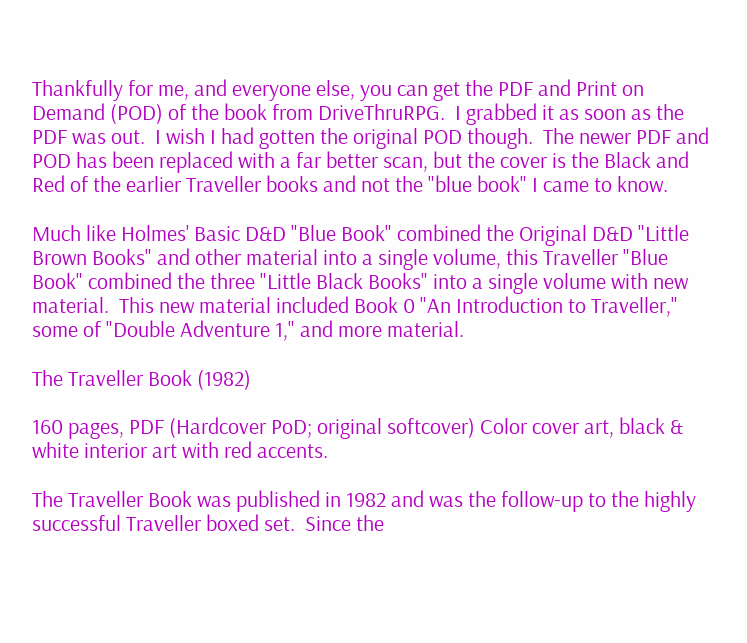Thankfully for me, and everyone else, you can get the PDF and Print on Demand (POD) of the book from DriveThruRPG.  I grabbed it as soon as the PDF was out.  I wish I had gotten the original POD though.  The newer PDF and POD has been replaced with a far better scan, but the cover is the Black and Red of the earlier Traveller books and not the "blue book" I came to know.

Much like Holmes' Basic D&D "Blue Book" combined the Original D&D "Little Brown Books" and other material into a single volume, this Traveller "Blue Book" combined the three "Little Black Books" into a single volume with new material.  This new material included Book 0 "An Introduction to Traveller," some of "Double Adventure 1," and more material.

The Traveller Book (1982)

160 pages, PDF (Hardcover PoD; original softcover) Color cover art, black & white interior art with red accents.

The Traveller Book was published in 1982 and was the follow-up to the highly successful Traveller boxed set.  Since the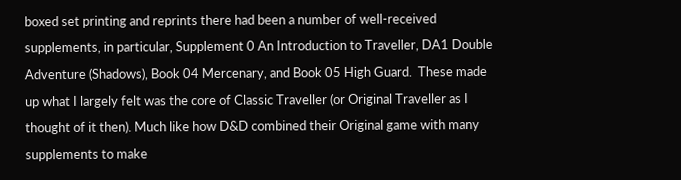boxed set printing and reprints there had been a number of well-received supplements, in particular, Supplement 0 An Introduction to Traveller, DA1 Double Adventure (Shadows), Book 04 Mercenary, and Book 05 High Guard.  These made up what I largely felt was the core of Classic Traveller (or Original Traveller as I thought of it then). Much like how D&D combined their Original game with many supplements to make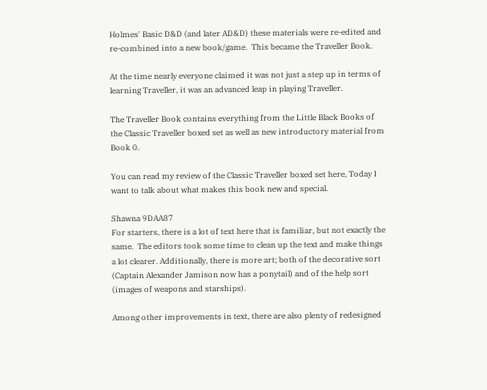Holmes' Basic D&D (and later AD&D) these materials were re-edited and re-combined into a new book/game.  This became the Traveller Book.

At the time nearly everyone claimed it was not just a step up in terms of learning Traveller, it was an advanced leap in playing Traveller.

The Traveller Book contains everything from the Little Black Books of the Classic Traveller boxed set as well as new introductory material from Book 0.

You can read my review of the Classic Traveller boxed set here, Today I want to talk about what makes this book new and special.

Shawna 9DAA87
For starters, there is a lot of text here that is familiar, but not exactly the same.  The editors took some time to clean up the text and make things a lot clearer. Additionally, there is more art; both of the decorative sort (Captain Alexander Jamison now has a ponytail) and of the help sort (images of weapons and starships).

Among other improvements in text, there are also plenty of redesigned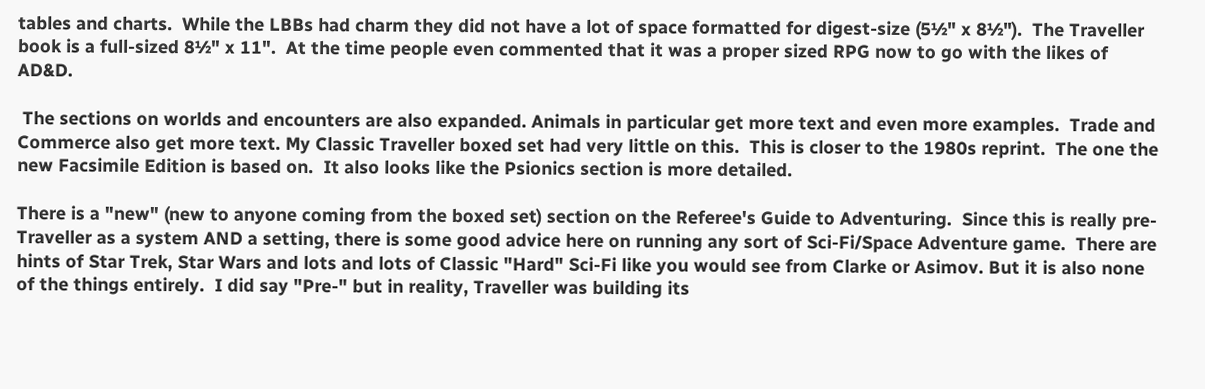tables and charts.  While the LBBs had charm they did not have a lot of space formatted for digest-size (5½" x 8½").  The Traveller book is a full-sized 8½" x 11".  At the time people even commented that it was a proper sized RPG now to go with the likes of AD&D.

 The sections on worlds and encounters are also expanded. Animals in particular get more text and even more examples.  Trade and Commerce also get more text. My Classic Traveller boxed set had very little on this.  This is closer to the 1980s reprint.  The one the new Facsimile Edition is based on.  It also looks like the Psionics section is more detailed.

There is a "new" (new to anyone coming from the boxed set) section on the Referee's Guide to Adventuring.  Since this is really pre-Traveller as a system AND a setting, there is some good advice here on running any sort of Sci-Fi/Space Adventure game.  There are hints of Star Trek, Star Wars and lots and lots of Classic "Hard" Sci-Fi like you would see from Clarke or Asimov. But it is also none of the things entirely.  I did say "Pre-" but in reality, Traveller was building its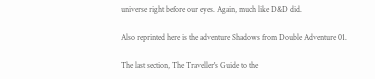universe right before our eyes. Again, much like D&D did.

Also reprinted here is the adventure Shadows from Double Adventure 01.

The last section, The Traveller's Guide to the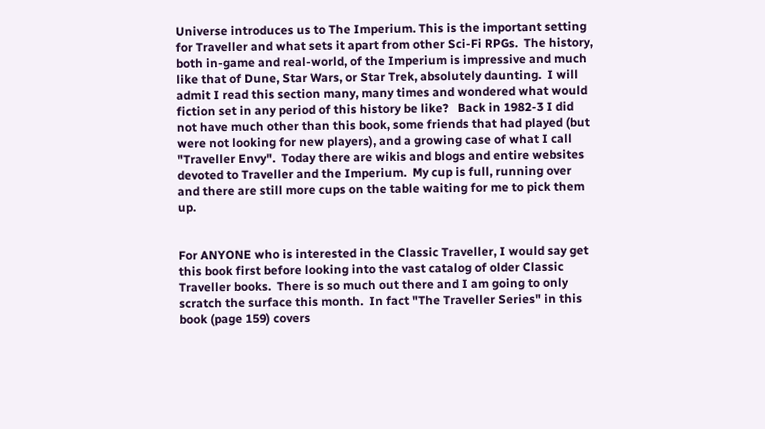Universe introduces us to The Imperium. This is the important setting for Traveller and what sets it apart from other Sci-Fi RPGs.  The history, both in-game and real-world, of the Imperium is impressive and much like that of Dune, Star Wars, or Star Trek, absolutely daunting.  I will admit I read this section many, many times and wondered what would fiction set in any period of this history be like?   Back in 1982-3 I did not have much other than this book, some friends that had played (but were not looking for new players), and a growing case of what I call "Traveller Envy".  Today there are wikis and blogs and entire websites devoted to Traveller and the Imperium.  My cup is full, running over and there are still more cups on the table waiting for me to pick them up.


For ANYONE who is interested in the Classic Traveller, I would say get this book first before looking into the vast catalog of older Classic Traveller books.  There is so much out there and I am going to only scratch the surface this month.  In fact "The Traveller Series" in this book (page 159) covers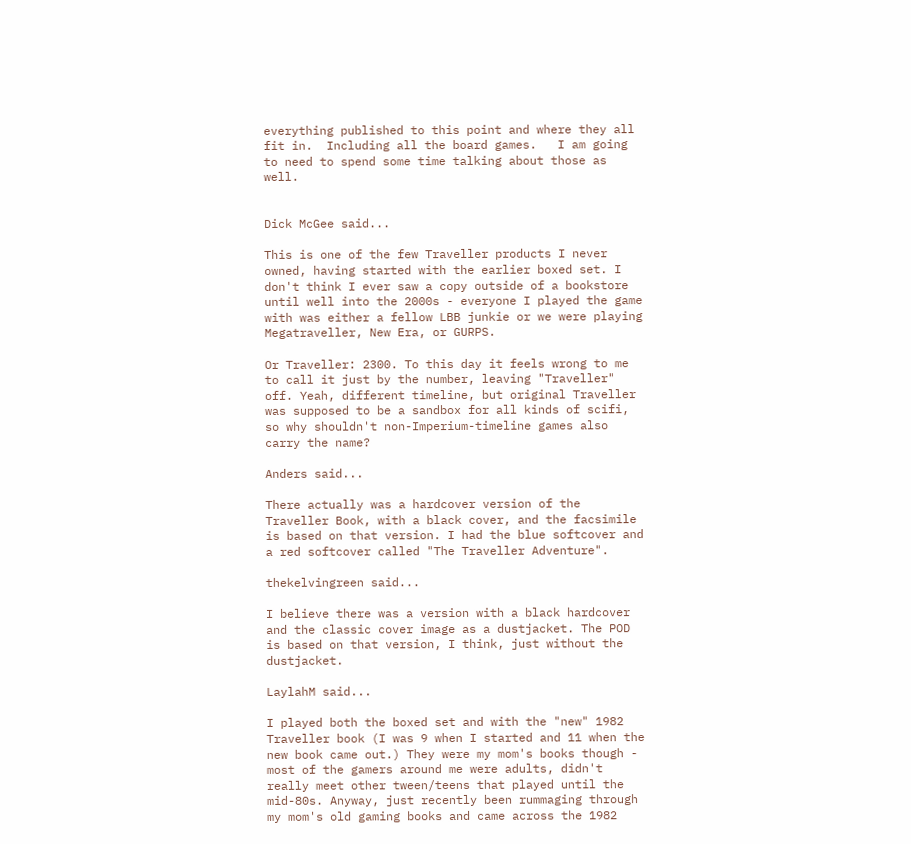everything published to this point and where they all fit in.  Including all the board games.   I am going to need to spend some time talking about those as well.


Dick McGee said...

This is one of the few Traveller products I never owned, having started with the earlier boxed set. I don't think I ever saw a copy outside of a bookstore until well into the 2000s - everyone I played the game with was either a fellow LBB junkie or we were playing Megatraveller, New Era, or GURPS.

Or Traveller: 2300. To this day it feels wrong to me to call it just by the number, leaving "Traveller" off. Yeah, different timeline, but original Traveller was supposed to be a sandbox for all kinds of scifi, so why shouldn't non-Imperium-timeline games also carry the name?

Anders said...

There actually was a hardcover version of the Traveller Book, with a black cover, and the facsimile is based on that version. I had the blue softcover and a red softcover called "The Traveller Adventure".

thekelvingreen said...

I believe there was a version with a black hardcover and the classic cover image as a dustjacket. The POD is based on that version, I think, just without the dustjacket.

LaylahM said...

I played both the boxed set and with the "new" 1982 Traveller book (I was 9 when I started and 11 when the new book came out.) They were my mom's books though - most of the gamers around me were adults, didn't really meet other tween/teens that played until the mid-80s. Anyway, just recently been rummaging through my mom's old gaming books and came across the 1982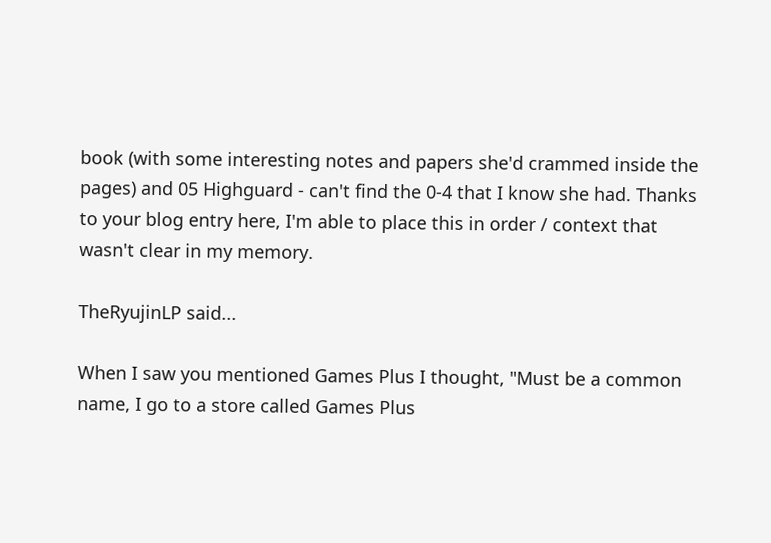book (with some interesting notes and papers she'd crammed inside the pages) and 05 Highguard - can't find the 0-4 that I know she had. Thanks to your blog entry here, I'm able to place this in order / context that wasn't clear in my memory.

TheRyujinLP said...

When I saw you mentioned Games Plus I thought, "Must be a common name, I go to a store called Games Plus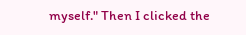myself." Then I clicked the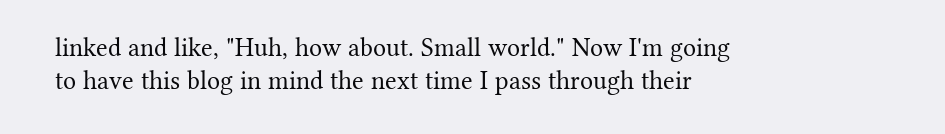linked and like, "Huh, how about. Small world." Now I'm going to have this blog in mind the next time I pass through their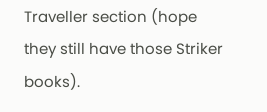Traveller section (hope they still have those Striker books).